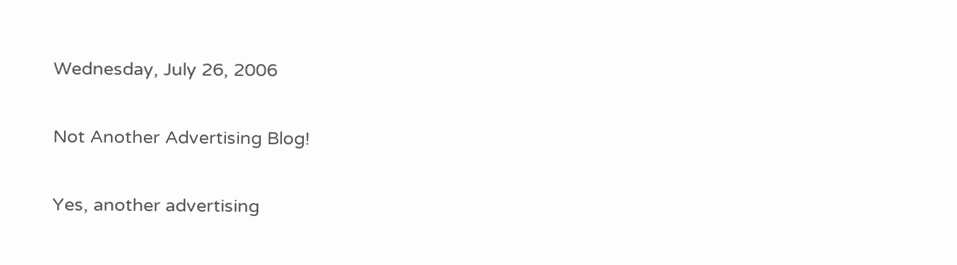Wednesday, July 26, 2006

Not Another Advertising Blog!

Yes, another advertising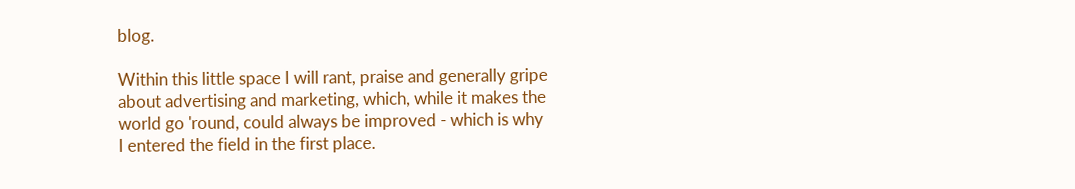blog.

Within this little space I will rant, praise and generally gripe about advertising and marketing, which, while it makes the world go 'round, could always be improved - which is why I entered the field in the first place.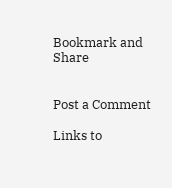Bookmark and Share


Post a Comment

Links to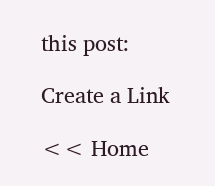this post:

Create a Link

<< Home